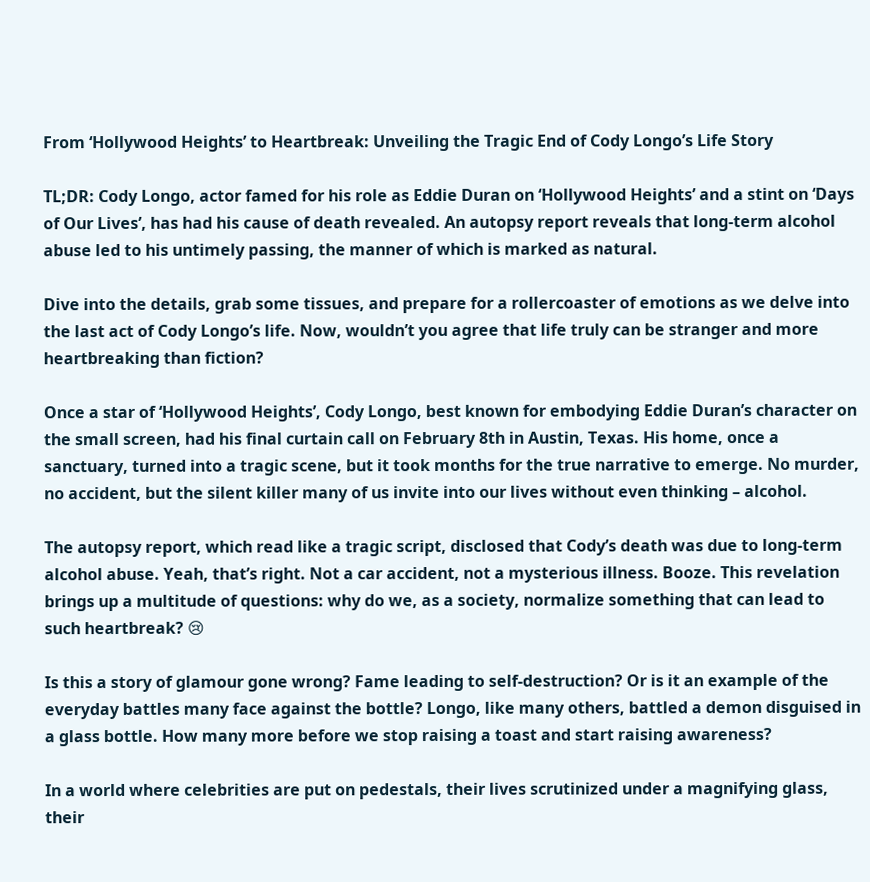From ‘Hollywood Heights’ to Heartbreak: Unveiling the Tragic End of Cody Longo’s Life Story

TL;DR: Cody Longo, actor famed for his role as Eddie Duran on ‘Hollywood Heights’ and a stint on ‘Days of Our Lives’, has had his cause of death revealed. An autopsy report reveals that long-term alcohol abuse led to his untimely passing, the manner of which is marked as natural.

Dive into the details, grab some tissues, and prepare for a rollercoaster of emotions as we delve into the last act of Cody Longo’s life. Now, wouldn’t you agree that life truly can be stranger and more heartbreaking than fiction?

Once a star of ‘Hollywood Heights’, Cody Longo, best known for embodying Eddie Duran’s character on the small screen, had his final curtain call on February 8th in Austin, Texas. His home, once a sanctuary, turned into a tragic scene, but it took months for the true narrative to emerge. No murder, no accident, but the silent killer many of us invite into our lives without even thinking – alcohol.

The autopsy report, which read like a tragic script, disclosed that Cody’s death was due to long-term alcohol abuse. Yeah, that’s right. Not a car accident, not a mysterious illness. Booze. This revelation brings up a multitude of questions: why do we, as a society, normalize something that can lead to such heartbreak? 😢

Is this a story of glamour gone wrong? Fame leading to self-destruction? Or is it an example of the everyday battles many face against the bottle? Longo, like many others, battled a demon disguised in a glass bottle. How many more before we stop raising a toast and start raising awareness?

In a world where celebrities are put on pedestals, their lives scrutinized under a magnifying glass, their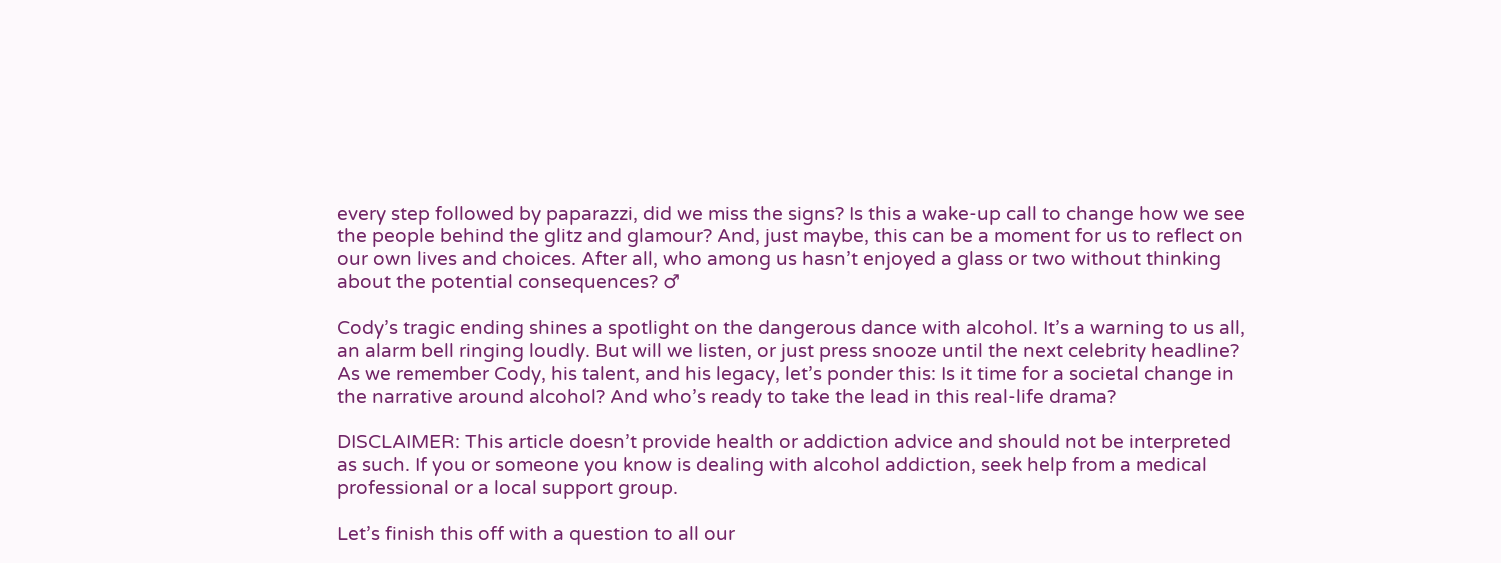every step followed by paparazzi, did we miss the signs? Is this a wake-up call to change how we see the people behind the glitz and glamour? And, just maybe, this can be a moment for us to reflect on our own lives and choices. After all, who among us hasn’t enjoyed a glass or two without thinking about the potential consequences? ♂

Cody’s tragic ending shines a spotlight on the dangerous dance with alcohol. It’s a warning to us all, an alarm bell ringing loudly. But will we listen, or just press snooze until the next celebrity headline? As we remember Cody, his talent, and his legacy, let’s ponder this: Is it time for a societal change in the narrative around alcohol? And who’s ready to take the lead in this real-life drama?

DISCLAIMER: This article doesn’t provide health or addiction advice and should not be interpreted as such. If you or someone you know is dealing with alcohol addiction, seek help from a medical professional or a local support group.

Let’s finish this off with a question to all our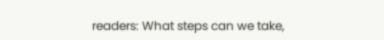readers: What steps can we take,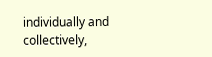individually and collectively,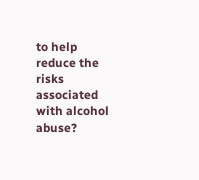to help reduce the risks associated with alcohol abuse?